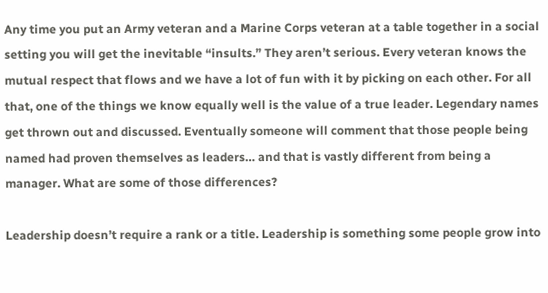Any time you put an Army veteran and a Marine Corps veteran at a table together in a social setting you will get the inevitable “insults.” They aren’t serious. Every veteran knows the mutual respect that flows and we have a lot of fun with it by picking on each other. For all that, one of the things we know equally well is the value of a true leader. Legendary names get thrown out and discussed. Eventually someone will comment that those people being named had proven themselves as leaders… and that is vastly different from being a manager. What are some of those differences?

Leadership doesn’t require a rank or a title. Leadership is something some people grow into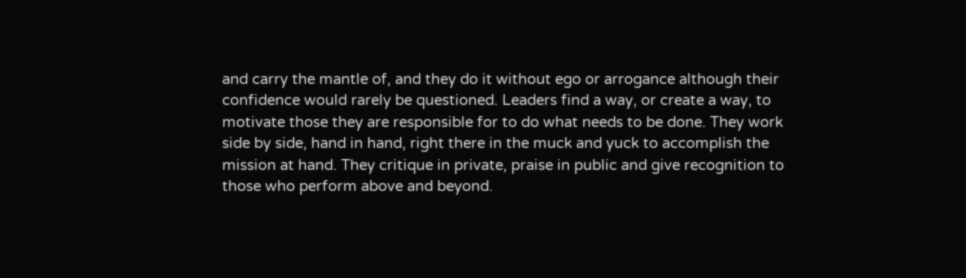and carry the mantle of, and they do it without ego or arrogance although their confidence would rarely be questioned. Leaders find a way, or create a way, to motivate those they are responsible for to do what needs to be done. They work side by side, hand in hand, right there in the muck and yuck to accomplish the mission at hand. They critique in private, praise in public and give recognition to those who perform above and beyond.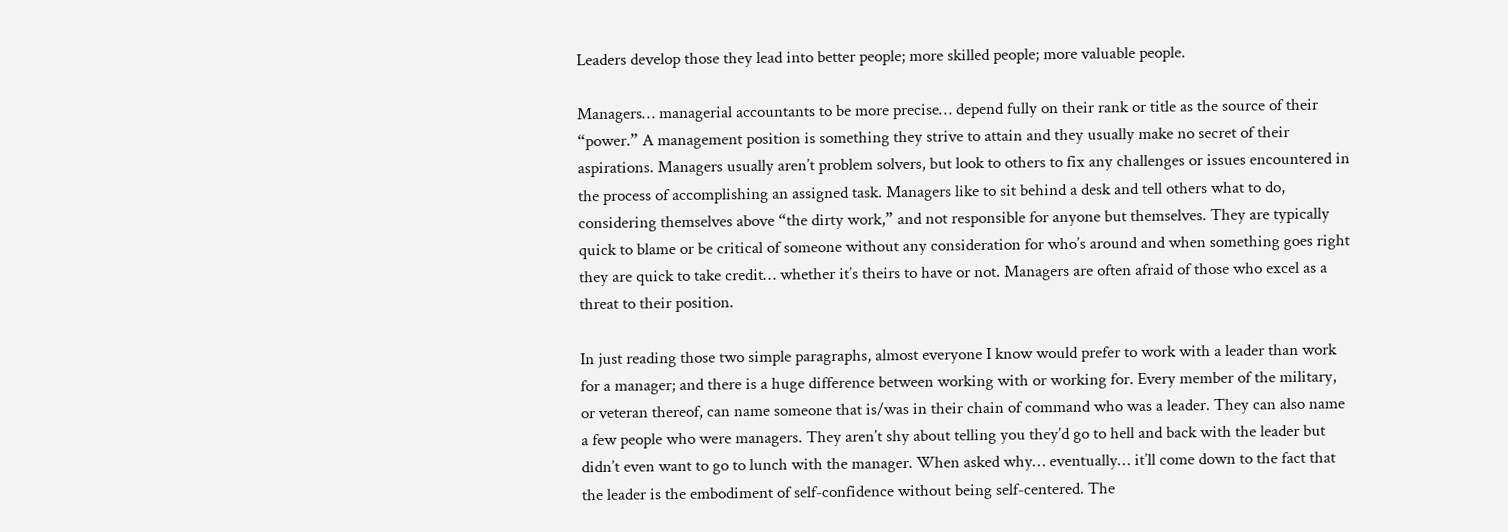Leaders develop those they lead into better people; more skilled people; more valuable people.

Managers… managerial accountants to be more precise… depend fully on their rank or title as the source of their “power.” A management position is something they strive to attain and they usually make no secret of their aspirations. Managers usually aren’t problem solvers, but look to others to fix any challenges or issues encountered in the process of accomplishing an assigned task. Managers like to sit behind a desk and tell others what to do, considering themselves above “the dirty work,” and not responsible for anyone but themselves. They are typically quick to blame or be critical of someone without any consideration for who’s around and when something goes right they are quick to take credit… whether it’s theirs to have or not. Managers are often afraid of those who excel as a threat to their position.

In just reading those two simple paragraphs, almost everyone I know would prefer to work with a leader than work for a manager; and there is a huge difference between working with or working for. Every member of the military, or veteran thereof, can name someone that is/was in their chain of command who was a leader. They can also name a few people who were managers. They aren’t shy about telling you they’d go to hell and back with the leader but didn’t even want to go to lunch with the manager. When asked why… eventually… it’ll come down to the fact that the leader is the embodiment of self-confidence without being self-centered. The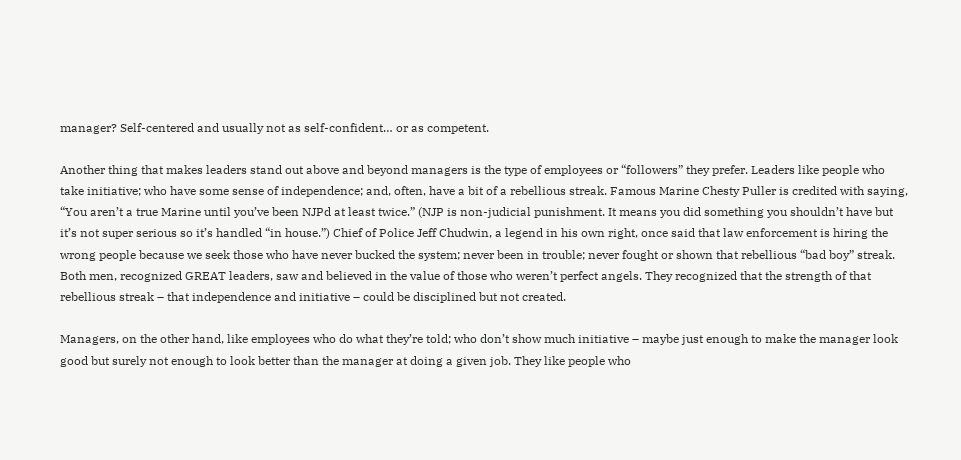manager? Self-centered and usually not as self-confident… or as competent.

Another thing that makes leaders stand out above and beyond managers is the type of employees or “followers” they prefer. Leaders like people who take initiative; who have some sense of independence; and, often, have a bit of a rebellious streak. Famous Marine Chesty Puller is credited with saying, “You aren’t a true Marine until you’ve been NJPd at least twice.” (NJP is non-judicial punishment. It means you did something you shouldn’t have but it’s not super serious so it’s handled “in house.”) Chief of Police Jeff Chudwin, a legend in his own right, once said that law enforcement is hiring the wrong people because we seek those who have never bucked the system; never been in trouble; never fought or shown that rebellious “bad boy” streak. Both men, recognized GREAT leaders, saw and believed in the value of those who weren’t perfect angels. They recognized that the strength of that rebellious streak – that independence and initiative – could be disciplined but not created.

Managers, on the other hand, like employees who do what they’re told; who don’t show much initiative – maybe just enough to make the manager look good but surely not enough to look better than the manager at doing a given job. They like people who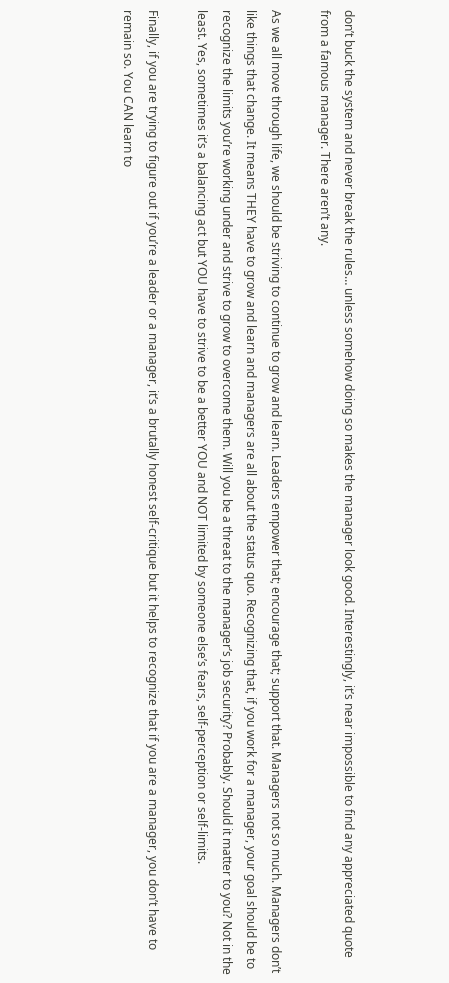don’t buck the system and never break the rules… unless somehow doing so makes the manager look good. Interestingly, it’s near impossible to find any appreciated quote from a famous manager. There aren’t any.

As we all move through life, we should be striving to continue to grow and learn. Leaders empower that; encourage that; support that. Managers not so much. Managers don’t like things that change. It means THEY have to grow and learn and managers are all about the status quo. Recognizing that, if you work for a manager, your goal should be to recognize the limits you’re working under and strive to grow to overcome them. Will you be a threat to the manager’s job security? Probably. Should it matter to you? Not in the least. Yes, sometimes it’s a balancing act but YOU have to strive to be a better YOU and NOT limited by someone else’s fears, self-perception or self-limits.

Finally, if you are trying to figure out if you’re a leader or a manager, it’s a brutally honest self-critique but it helps to recognize that if you are a manager, you don’t have to remain so. You CAN learn to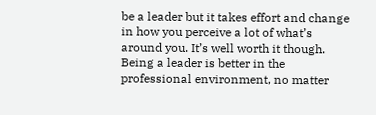be a leader but it takes effort and change in how you perceive a lot of what’s around you. It’s well worth it though. Being a leader is better in the professional environment, no matter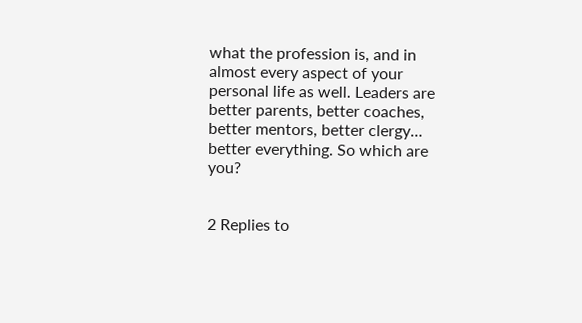what the profession is, and in almost every aspect of your personal life as well. Leaders are better parents, better coaches, better mentors, better clergy… better everything. So which are you?


2 Replies to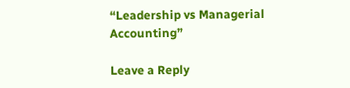“Leadership vs Managerial Accounting”

Leave a Reply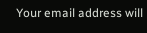Your email address will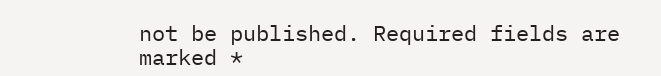not be published. Required fields are marked *